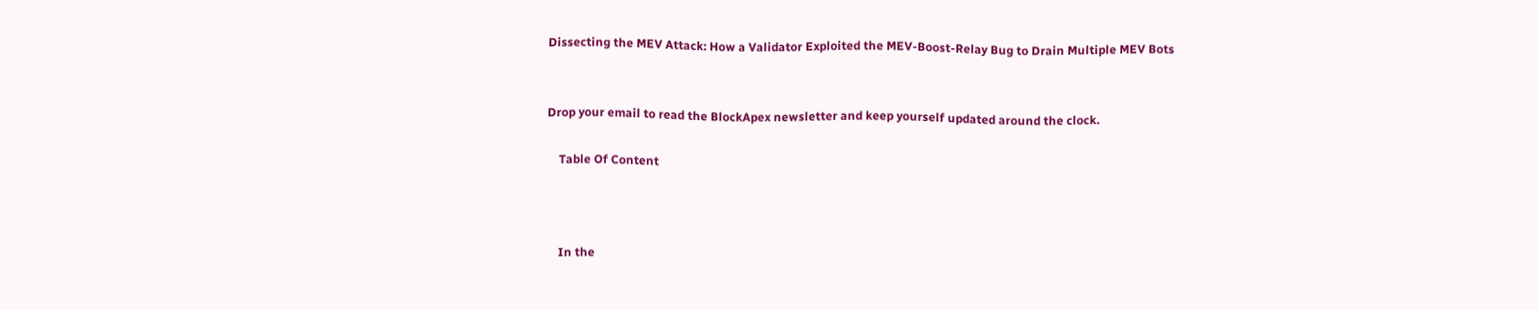Dissecting the MEV Attack: How a Validator Exploited the MEV-Boost-Relay Bug to Drain Multiple MEV Bots


Drop your email to read the BlockApex newsletter and keep yourself updated around the clock.

    Table Of Content



    In the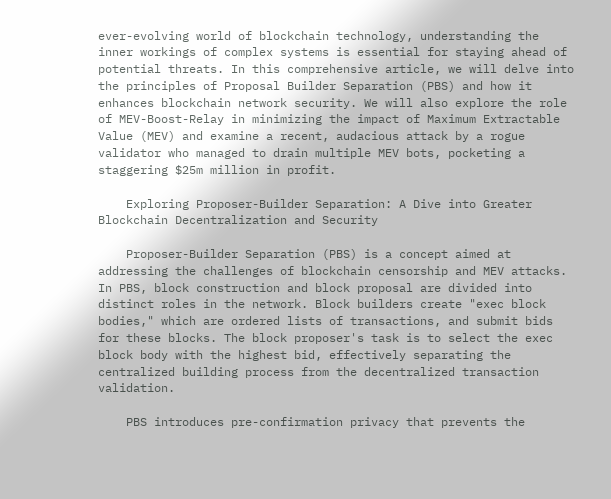ever-evolving world of blockchain technology, understanding the inner workings of complex systems is essential for staying ahead of potential threats. In this comprehensive article, we will delve into the principles of Proposal Builder Separation (PBS) and how it enhances blockchain network security. We will also explore the role of MEV-Boost-Relay in minimizing the impact of Maximum Extractable Value (MEV) and examine a recent, audacious attack by a rogue validator who managed to drain multiple MEV bots, pocketing a staggering $25m million in profit.

    Exploring Proposer-Builder Separation: A Dive into Greater Blockchain Decentralization and Security

    Proposer-Builder Separation (PBS) is a concept aimed at addressing the challenges of blockchain censorship and MEV attacks. In PBS, block construction and block proposal are divided into distinct roles in the network. Block builders create "exec block bodies," which are ordered lists of transactions, and submit bids for these blocks. The block proposer's task is to select the exec block body with the highest bid, effectively separating the centralized building process from the decentralized transaction validation.

    PBS introduces pre-confirmation privacy that prevents the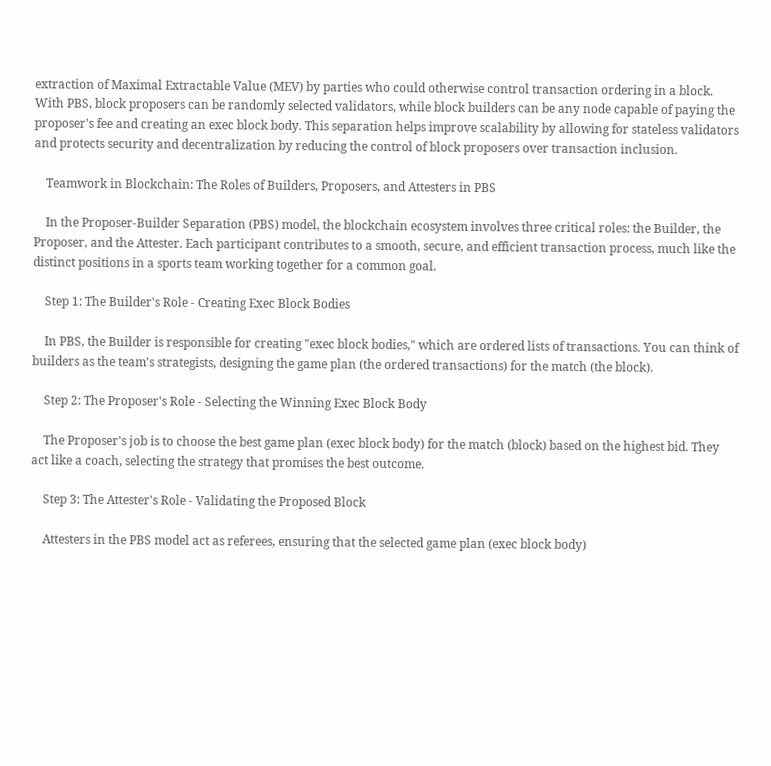extraction of Maximal Extractable Value (MEV) by parties who could otherwise control transaction ordering in a block. With PBS, block proposers can be randomly selected validators, while block builders can be any node capable of paying the proposer's fee and creating an exec block body. This separation helps improve scalability by allowing for stateless validators and protects security and decentralization by reducing the control of block proposers over transaction inclusion.

    Teamwork in Blockchain: The Roles of Builders, Proposers, and Attesters in PBS

    In the Proposer-Builder Separation (PBS) model, the blockchain ecosystem involves three critical roles: the Builder, the Proposer, and the Attester. Each participant contributes to a smooth, secure, and efficient transaction process, much like the distinct positions in a sports team working together for a common goal.

    Step 1: The Builder's Role - Creating Exec Block Bodies

    In PBS, the Builder is responsible for creating "exec block bodies," which are ordered lists of transactions. You can think of builders as the team's strategists, designing the game plan (the ordered transactions) for the match (the block).

    Step 2: The Proposer's Role - Selecting the Winning Exec Block Body

    The Proposer's job is to choose the best game plan (exec block body) for the match (block) based on the highest bid. They act like a coach, selecting the strategy that promises the best outcome.

    Step 3: The Attester's Role - Validating the Proposed Block

    Attesters in the PBS model act as referees, ensuring that the selected game plan (exec block body)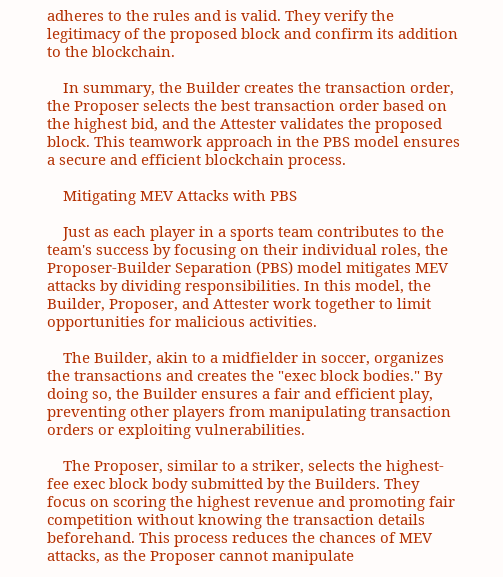adheres to the rules and is valid. They verify the legitimacy of the proposed block and confirm its addition to the blockchain.

    In summary, the Builder creates the transaction order, the Proposer selects the best transaction order based on the highest bid, and the Attester validates the proposed block. This teamwork approach in the PBS model ensures a secure and efficient blockchain process.

    Mitigating MEV Attacks with PBS

    Just as each player in a sports team contributes to the team's success by focusing on their individual roles, the Proposer-Builder Separation (PBS) model mitigates MEV attacks by dividing responsibilities. In this model, the Builder, Proposer, and Attester work together to limit opportunities for malicious activities.

    The Builder, akin to a midfielder in soccer, organizes the transactions and creates the "exec block bodies." By doing so, the Builder ensures a fair and efficient play, preventing other players from manipulating transaction orders or exploiting vulnerabilities.

    The Proposer, similar to a striker, selects the highest-fee exec block body submitted by the Builders. They focus on scoring the highest revenue and promoting fair competition without knowing the transaction details beforehand. This process reduces the chances of MEV attacks, as the Proposer cannot manipulate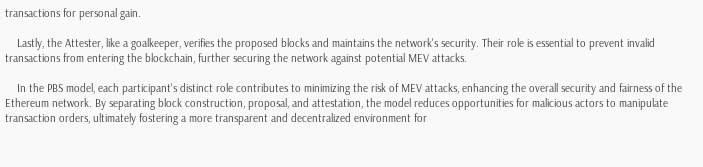transactions for personal gain.

    Lastly, the Attester, like a goalkeeper, verifies the proposed blocks and maintains the network's security. Their role is essential to prevent invalid transactions from entering the blockchain, further securing the network against potential MEV attacks.

    In the PBS model, each participant's distinct role contributes to minimizing the risk of MEV attacks, enhancing the overall security and fairness of the Ethereum network. By separating block construction, proposal, and attestation, the model reduces opportunities for malicious actors to manipulate transaction orders, ultimately fostering a more transparent and decentralized environment for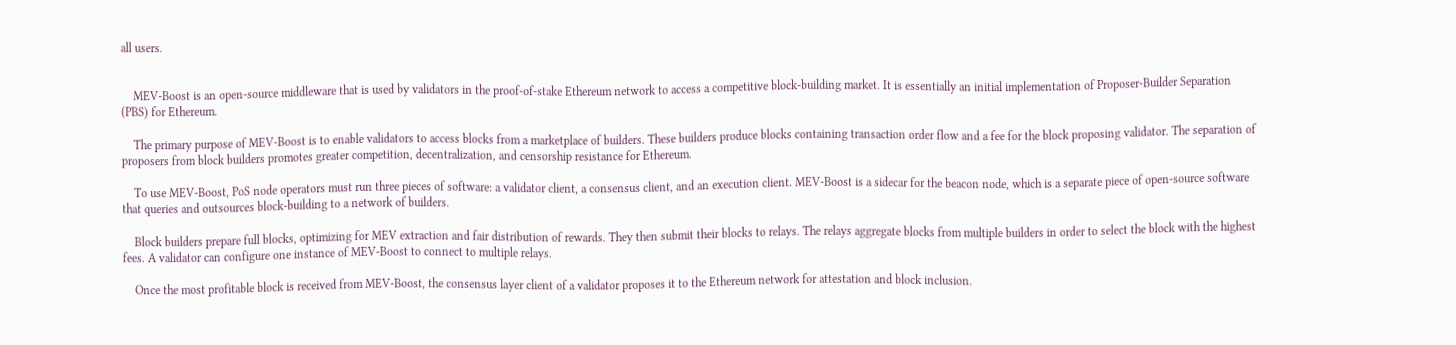all users.


    MEV-Boost is an open-source middleware that is used by validators in the proof-of-stake Ethereum network to access a competitive block-building market. It is essentially an initial implementation of Proposer-Builder Separation (PBS) for Ethereum.

    The primary purpose of MEV-Boost is to enable validators to access blocks from a marketplace of builders. These builders produce blocks containing transaction order flow and a fee for the block proposing validator. The separation of proposers from block builders promotes greater competition, decentralization, and censorship resistance for Ethereum.

    To use MEV-Boost, PoS node operators must run three pieces of software: a validator client, a consensus client, and an execution client. MEV-Boost is a sidecar for the beacon node, which is a separate piece of open-source software that queries and outsources block-building to a network of builders.

    Block builders prepare full blocks, optimizing for MEV extraction and fair distribution of rewards. They then submit their blocks to relays. The relays aggregate blocks from multiple builders in order to select the block with the highest fees. A validator can configure one instance of MEV-Boost to connect to multiple relays.

    Once the most profitable block is received from MEV-Boost, the consensus layer client of a validator proposes it to the Ethereum network for attestation and block inclusion.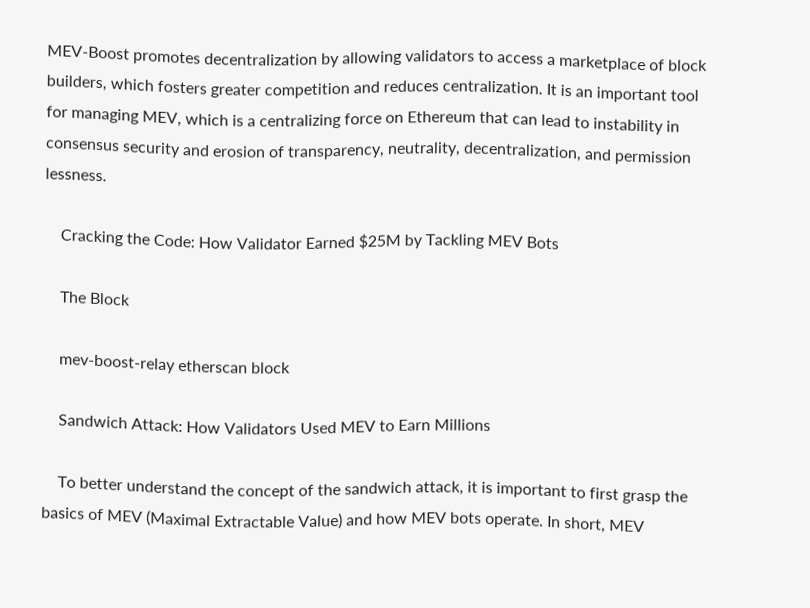MEV-Boost promotes decentralization by allowing validators to access a marketplace of block builders, which fosters greater competition and reduces centralization. It is an important tool for managing MEV, which is a centralizing force on Ethereum that can lead to instability in consensus security and erosion of transparency, neutrality, decentralization, and permission lessness.

    Cracking the Code: How Validator Earned $25M by Tackling MEV Bots

    The Block

    mev-boost-relay etherscan block

    Sandwich Attack: How Validators Used MEV to Earn Millions

    To better understand the concept of the sandwich attack, it is important to first grasp the basics of MEV (Maximal Extractable Value) and how MEV bots operate. In short, MEV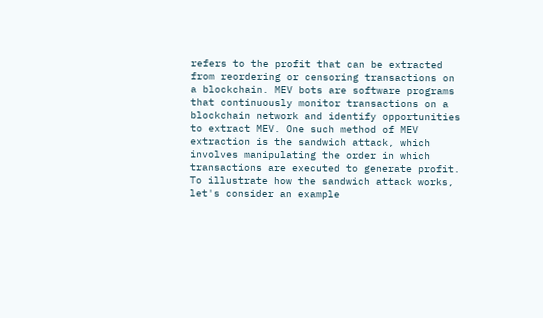refers to the profit that can be extracted from reordering or censoring transactions on a blockchain. MEV bots are software programs that continuously monitor transactions on a blockchain network and identify opportunities to extract MEV. One such method of MEV extraction is the sandwich attack, which involves manipulating the order in which transactions are executed to generate profit. To illustrate how the sandwich attack works, let's consider an example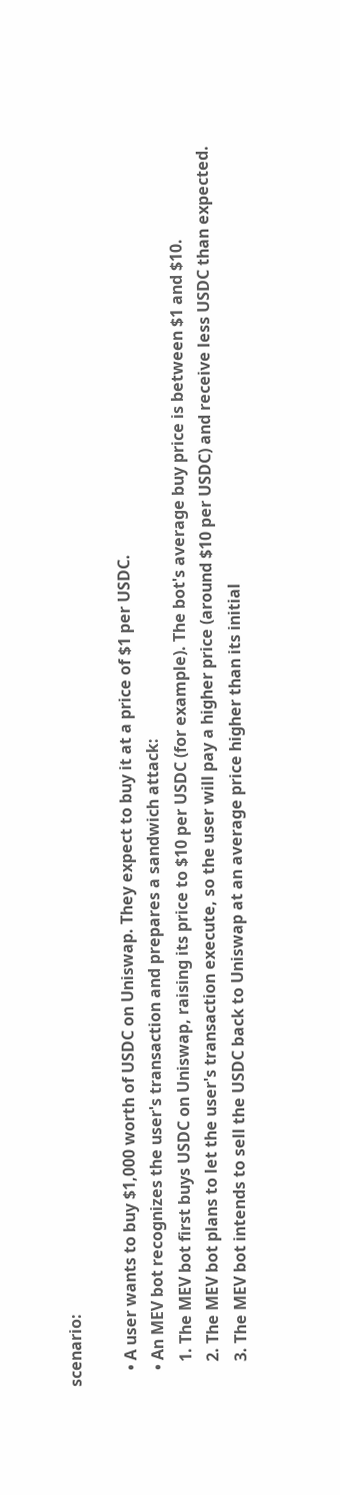scenario:

    • A user wants to buy $1,000 worth of USDC on Uniswap. They expect to buy it at a price of $1 per USDC.
    • An MEV bot recognizes the user's transaction and prepares a sandwich attack:
      1. The MEV bot first buys USDC on Uniswap, raising its price to $10 per USDC (for example). The bot's average buy price is between $1 and $10.
      2. The MEV bot plans to let the user's transaction execute, so the user will pay a higher price (around $10 per USDC) and receive less USDC than expected.
      3. The MEV bot intends to sell the USDC back to Uniswap at an average price higher than its initial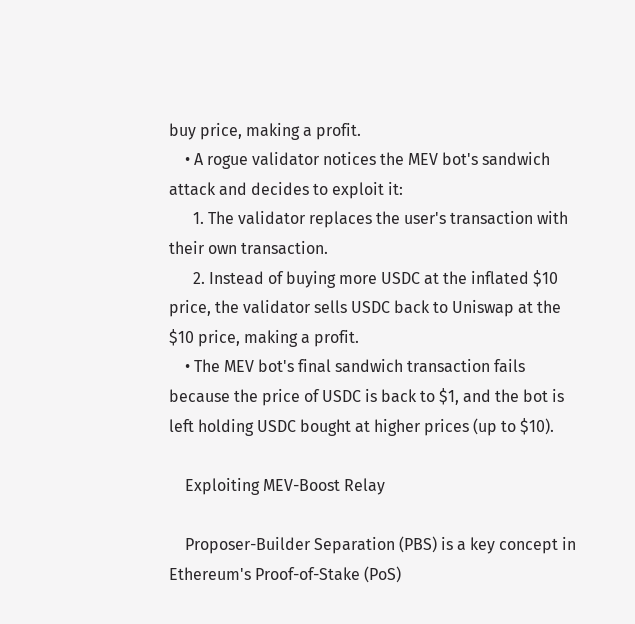buy price, making a profit.
    • A rogue validator notices the MEV bot's sandwich attack and decides to exploit it:
      1. The validator replaces the user's transaction with their own transaction.
      2. Instead of buying more USDC at the inflated $10 price, the validator sells USDC back to Uniswap at the $10 price, making a profit.
    • The MEV bot's final sandwich transaction fails because the price of USDC is back to $1, and the bot is left holding USDC bought at higher prices (up to $10).

    Exploiting MEV-Boost Relay

    Proposer-Builder Separation (PBS) is a key concept in Ethereum's Proof-of-Stake (PoS)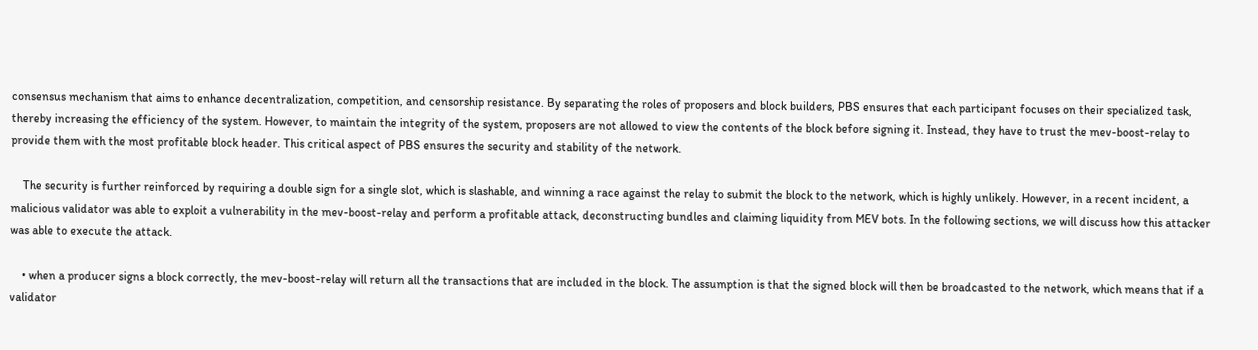consensus mechanism that aims to enhance decentralization, competition, and censorship resistance. By separating the roles of proposers and block builders, PBS ensures that each participant focuses on their specialized task, thereby increasing the efficiency of the system. However, to maintain the integrity of the system, proposers are not allowed to view the contents of the block before signing it. Instead, they have to trust the mev-boost-relay to provide them with the most profitable block header. This critical aspect of PBS ensures the security and stability of the network.

    The security is further reinforced by requiring a double sign for a single slot, which is slashable, and winning a race against the relay to submit the block to the network, which is highly unlikely. However, in a recent incident, a malicious validator was able to exploit a vulnerability in the mev-boost-relay and perform a profitable attack, deconstructing bundles and claiming liquidity from MEV bots. In the following sections, we will discuss how this attacker was able to execute the attack.

    • when a producer signs a block correctly, the mev-boost-relay will return all the transactions that are included in the block. The assumption is that the signed block will then be broadcasted to the network, which means that if a validator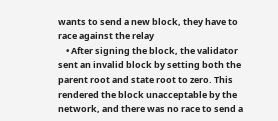wants to send a new block, they have to race against the relay
    • After signing the block, the validator sent an invalid block by setting both the parent root and state root to zero. This rendered the block unacceptable by the network, and there was no race to send a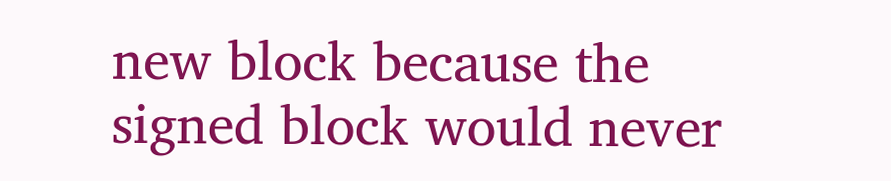new block because the signed block would never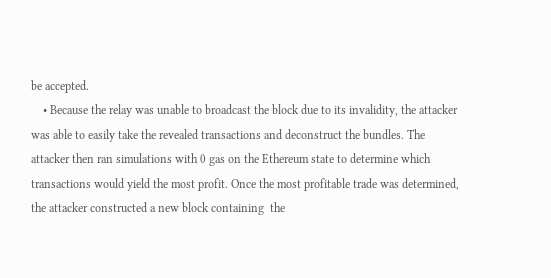be accepted.
    • Because the relay was unable to broadcast the block due to its invalidity, the attacker was able to easily take the revealed transactions and deconstruct the bundles. The attacker then ran simulations with 0 gas on the Ethereum state to determine which transactions would yield the most profit. Once the most profitable trade was determined, the attacker constructed a new block containing  the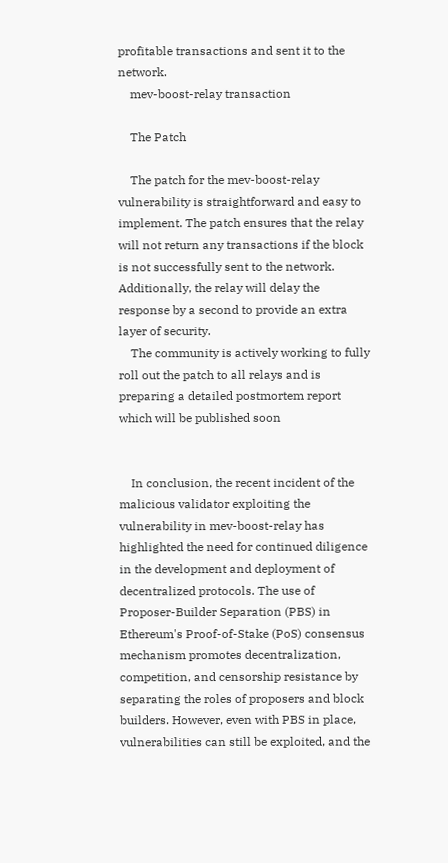profitable transactions and sent it to the network.
    mev-boost-relay transaction

    The Patch

    The patch for the mev-boost-relay vulnerability is straightforward and easy to implement. The patch ensures that the relay will not return any transactions if the block is not successfully sent to the network. Additionally, the relay will delay the response by a second to provide an extra layer of security.
    The community is actively working to fully roll out the patch to all relays and is preparing a detailed postmortem report which will be published soon


    In conclusion, the recent incident of the malicious validator exploiting the vulnerability in mev-boost-relay has highlighted the need for continued diligence in the development and deployment of decentralized protocols. The use of Proposer-Builder Separation (PBS) in Ethereum's Proof-of-Stake (PoS) consensus mechanism promotes decentralization, competition, and censorship resistance by separating the roles of proposers and block builders. However, even with PBS in place, vulnerabilities can still be exploited, and the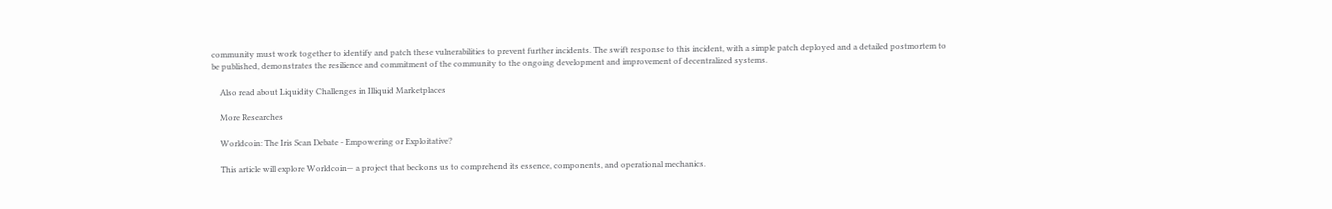community must work together to identify and patch these vulnerabilities to prevent further incidents. The swift response to this incident, with a simple patch deployed and a detailed postmortem to be published, demonstrates the resilience and commitment of the community to the ongoing development and improvement of decentralized systems.

    Also read about Liquidity Challenges in Illiquid Marketplaces

    More Researches

    Worldcoin: The Iris Scan Debate - Empowering or Exploitative?

    This article will explore Worldcoin— a project that beckons us to comprehend its essence, components, and operational mechanics.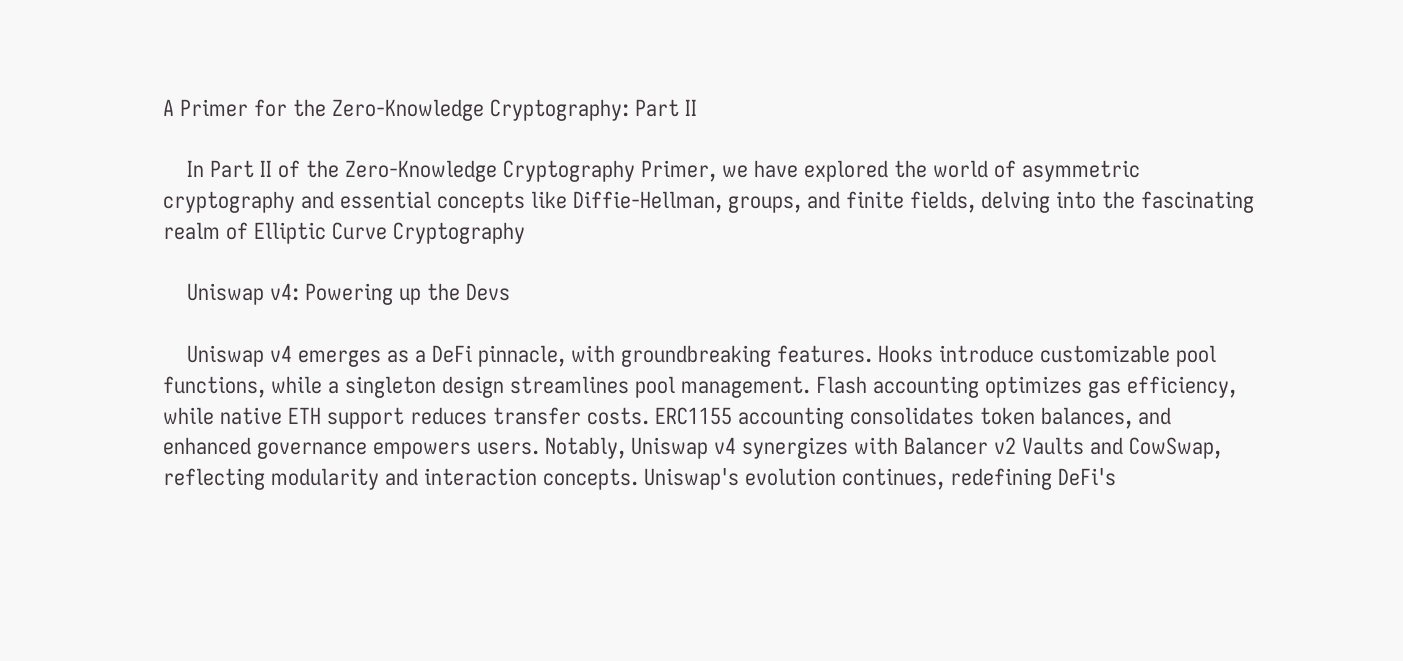A Primer for the Zero-Knowledge Cryptography: Part II

    In Part II of the Zero-Knowledge Cryptography Primer, we have explored the world of asymmetric cryptography and essential concepts like Diffie-Hellman, groups, and finite fields, delving into the fascinating realm of Elliptic Curve Cryptography

    Uniswap v4: Powering up the Devs

    Uniswap v4 emerges as a DeFi pinnacle, with groundbreaking features. Hooks introduce customizable pool functions, while a singleton design streamlines pool management. Flash accounting optimizes gas efficiency, while native ETH support reduces transfer costs. ERC1155 accounting consolidates token balances, and enhanced governance empowers users. Notably, Uniswap v4 synergizes with Balancer v2 Vaults and CowSwap, reflecting modularity and interaction concepts. Uniswap's evolution continues, redefining DeFi's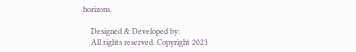horizons.

    Designed & Developed by:
    All rights reserved. Copyright 2023